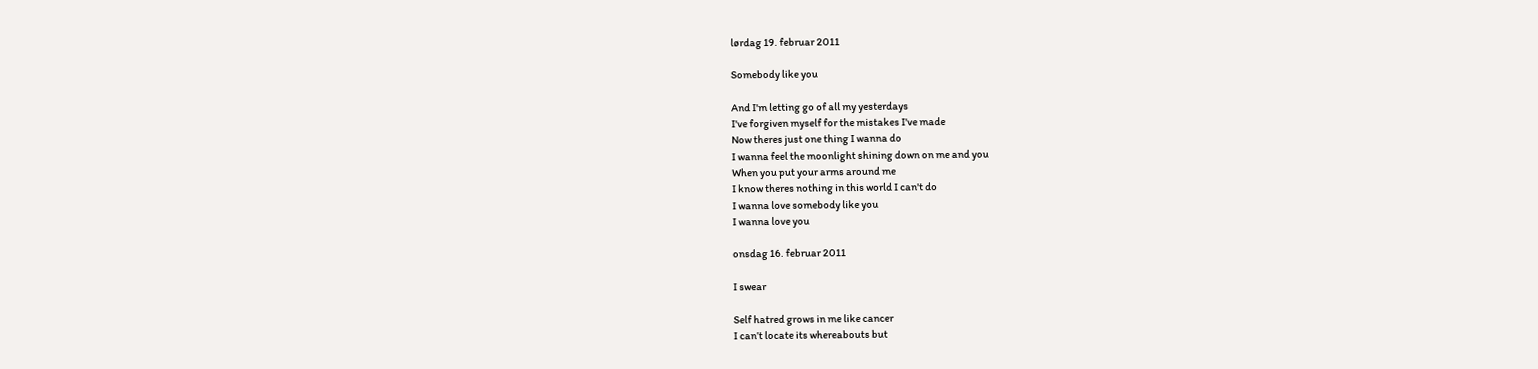lørdag 19. februar 2011

Somebody like you

And I'm letting go of all my yesterdays
I've forgiven myself for the mistakes I've made
Now theres just one thing I wanna do
I wanna feel the moonlight shining down on me and you
When you put your arms around me
I know theres nothing in this world I can't do
I wanna love somebody like you
I wanna love you

onsdag 16. februar 2011

I swear

Self hatred grows in me like cancer
I can’t locate its whereabouts but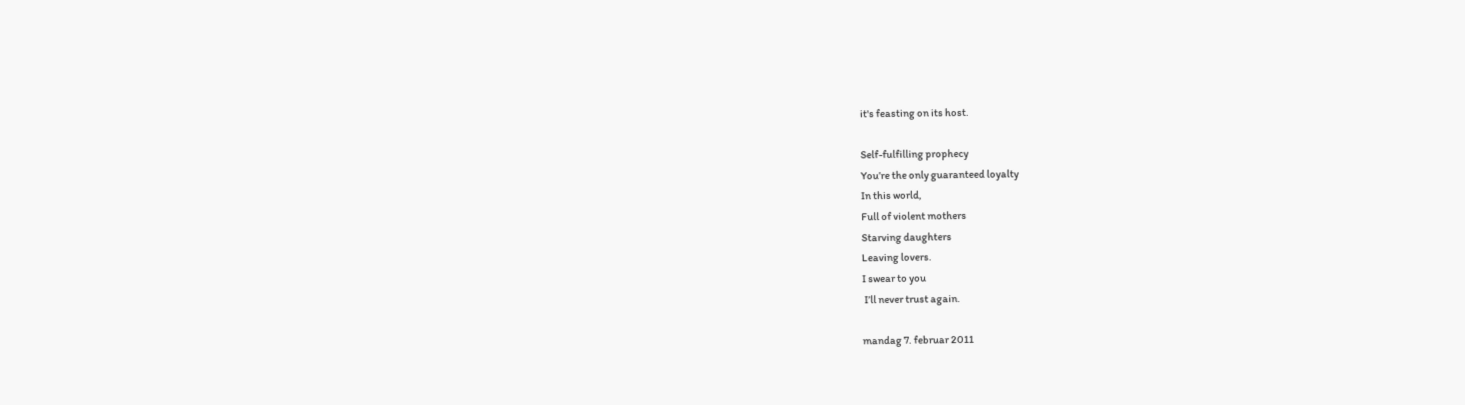it's feasting on its host.

Self-fulfilling prophecy
You’re the only guaranteed loyalty
In this world,
Full of violent mothers
Starving daughters
Leaving lovers.
I swear to you
 I’ll never trust again.

mandag 7. februar 2011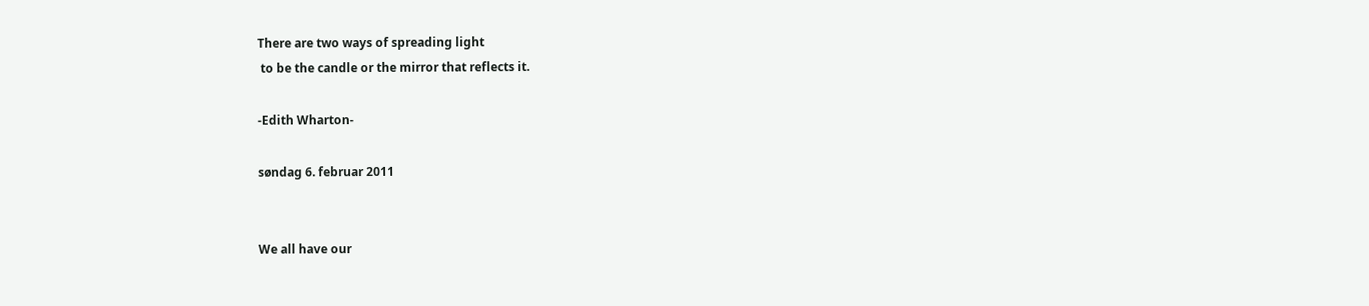There are two ways of spreading light
 to be the candle or the mirror that reflects it.

-Edith Wharton-

søndag 6. februar 2011


We all have our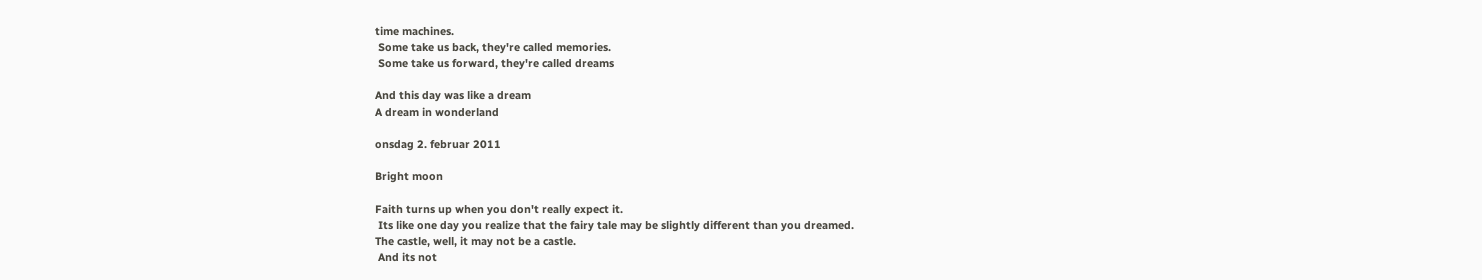time machines.
 Some take us back, they're called memories.
 Some take us forward, they're called dreams

And this day was like a dream
A dream in wonderland

onsdag 2. februar 2011

Bright moon

Faith turns up when you don't really expect it.
 Its like one day you realize that the fairy tale may be slightly different than you dreamed.
The castle, well, it may not be a castle.
 And its not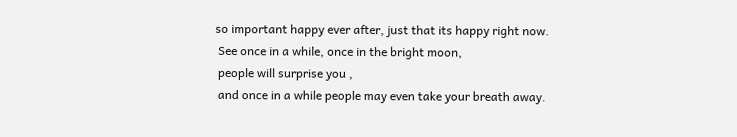so important happy ever after, just that its happy right now.
 See once in a while, once in the bright moon,
 people will surprise you ,
 and once in a while people may even take your breath away.